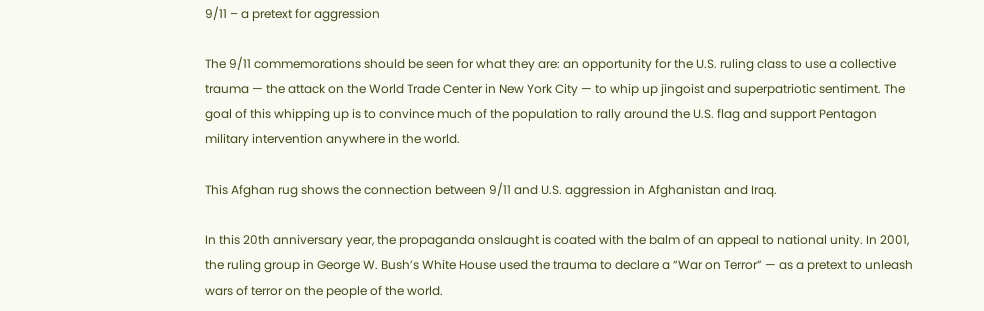9/11 – a pretext for aggression

The 9/11 commemorations should be seen for what they are: an opportunity for the U.S. ruling class to use a collective trauma — the attack on the World Trade Center in New York City — to whip up jingoist and superpatriotic sentiment. The goal of this whipping up is to convince much of the population to rally around the U.S. flag and support Pentagon military intervention anywhere in the world.

This Afghan rug shows the connection between 9/11 and U.S. aggression in Afghanistan and Iraq.

In this 20th anniversary year, the propaganda onslaught is coated with the balm of an appeal to national unity. In 2001, the ruling group in George W. Bush’s White House used the trauma to declare a “War on Terror” — as a pretext to unleash wars of terror on the people of the world.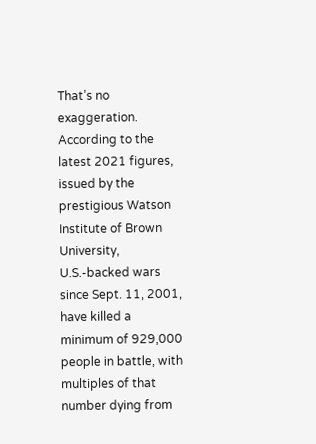That’s no exaggeration. According to the latest 2021 figures, issued by the prestigious Watson Institute of Brown University, U.S.-backed wars since Sept. 11, 2001, have killed a minimum of 929,000 people in battle, with multiples of that number dying from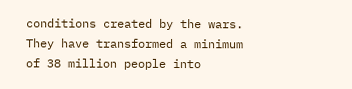conditions created by the wars. They have transformed a minimum of 38 million people into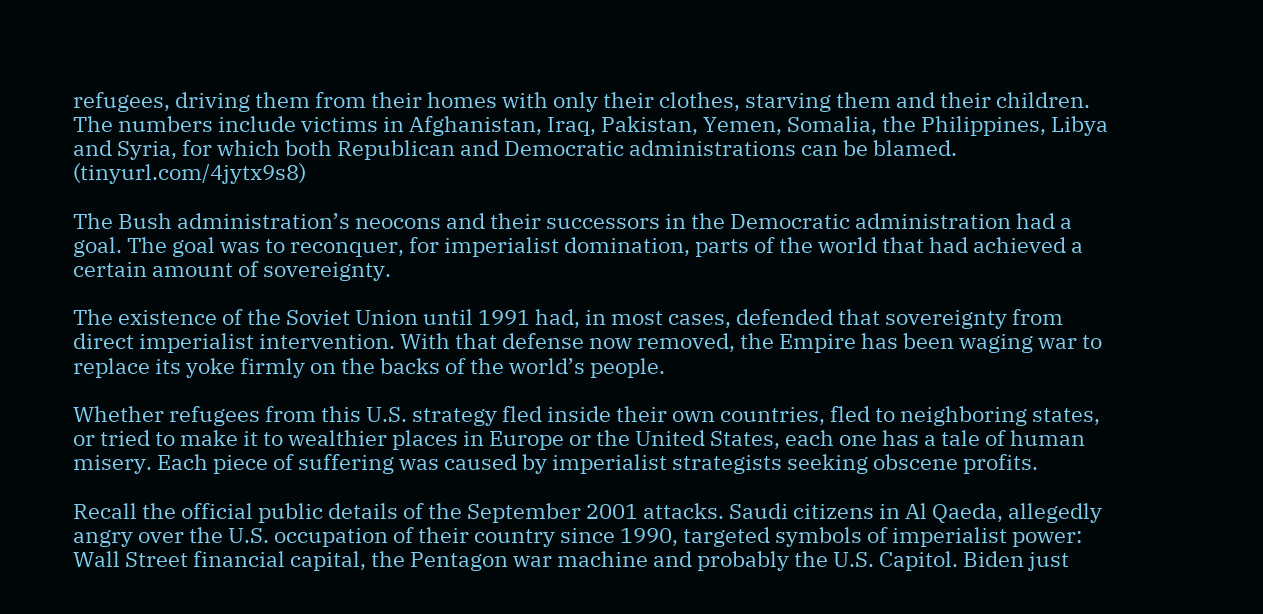refugees, driving them from their homes with only their clothes, starving them and their children. The numbers include victims in Afghanistan, Iraq, Pakistan, Yemen, Somalia, the Philippines, Libya and Syria, for which both Republican and Democratic administrations can be blamed. (tinyurl.com/4jytx9s8)

The Bush administration’s neocons and their successors in the Democratic administration had a goal. The goal was to reconquer, for imperialist domination, parts of the world that had achieved a certain amount of sovereignty.

The existence of the Soviet Union until 1991 had, in most cases, defended that sovereignty from direct imperialist intervention. With that defense now removed, the Empire has been waging war to replace its yoke firmly on the backs of the world’s people.

Whether refugees from this U.S. strategy fled inside their own countries, fled to neighboring states, or tried to make it to wealthier places in Europe or the United States, each one has a tale of human misery. Each piece of suffering was caused by imperialist strategists seeking obscene profits.

Recall the official public details of the September 2001 attacks. Saudi citizens in Al Qaeda, allegedly angry over the U.S. occupation of their country since 1990, targeted symbols of imperialist power: Wall Street financial capital, the Pentagon war machine and probably the U.S. Capitol. Biden just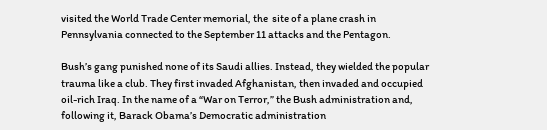visited the World Trade Center memorial, the  site of a plane crash in Pennsylvania connected to the September 11 attacks and the Pentagon.

Bush’s gang punished none of its Saudi allies. Instead, they wielded the popular trauma like a club. They first invaded Afghanistan, then invaded and occupied oil-rich Iraq. In the name of a “War on Terror,” the Bush administration and, following it, Barack Obama’s Democratic administration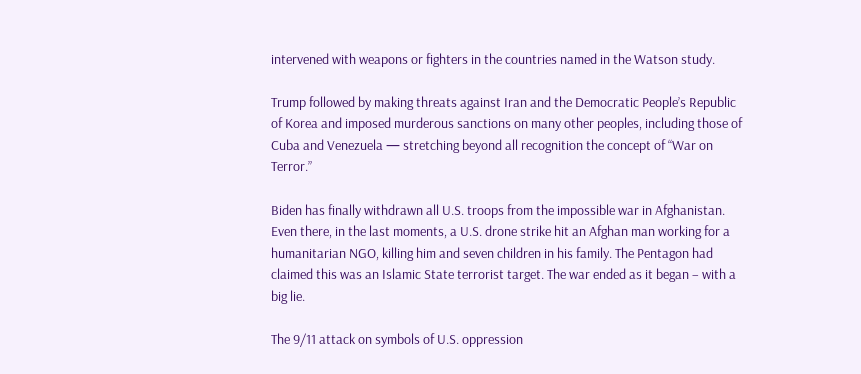intervened with weapons or fighters in the countries named in the Watson study.

Trump followed by making threats against Iran and the Democratic People’s Republic of Korea and imposed murderous sanctions on many other peoples, including those of Cuba and Venezuela — stretching beyond all recognition the concept of “War on Terror.”

Biden has finally withdrawn all U.S. troops from the impossible war in Afghanistan. Even there, in the last moments, a U.S. drone strike hit an Afghan man working for a humanitarian NGO, killing him and seven children in his family. The Pentagon had claimed this was an Islamic State terrorist target. The war ended as it began – with a big lie.

The 9/11 attack on symbols of U.S. oppression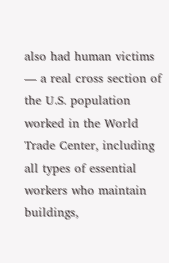also had human victims — a real cross section of the U.S. population worked in the World Trade Center, including all types of essential workers who maintain buildings,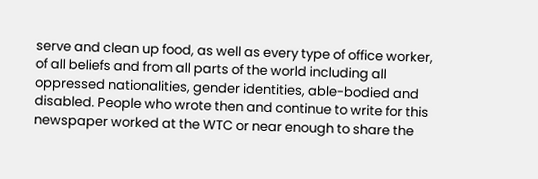serve and clean up food, as well as every type of office worker, of all beliefs and from all parts of the world including all oppressed nationalities, gender identities, able-bodied and disabled. People who wrote then and continue to write for this newspaper worked at the WTC or near enough to share the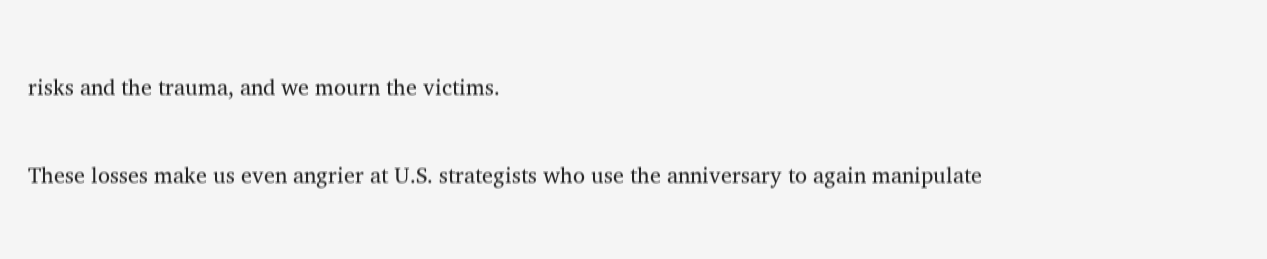risks and the trauma, and we mourn the victims.

These losses make us even angrier at U.S. strategists who use the anniversary to again manipulate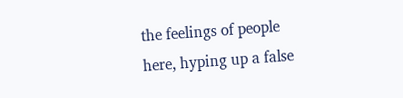the feelings of people here, hyping up a false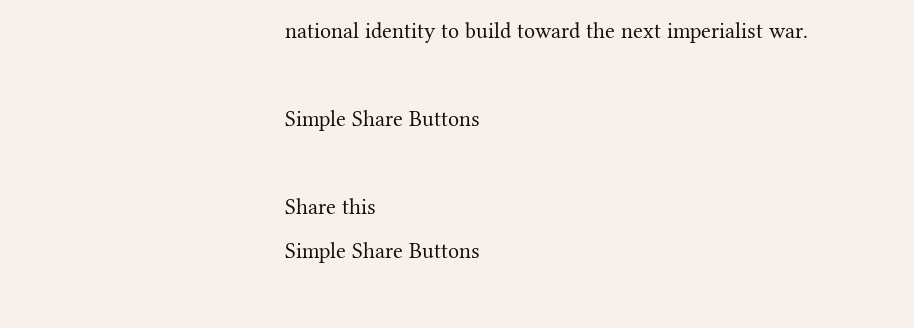national identity to build toward the next imperialist war.

Simple Share Buttons

Share this
Simple Share Buttons